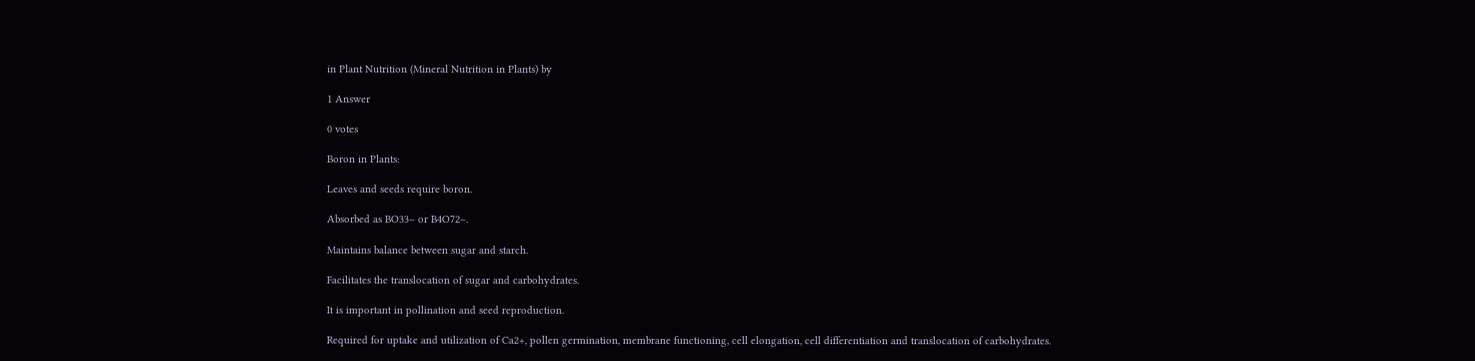in Plant Nutrition (Mineral Nutrition in Plants) by

1 Answer

0 votes

Boron in Plants:

Leaves and seeds require boron.

Absorbed as BO33– or B4O72–.

Maintains balance between sugar and starch.

Facilitates the translocation of sugar and carbohydrates.

It is important in pollination and seed reproduction.

Required for uptake and utilization of Ca2+, pollen germination, membrane functioning, cell elongation, cell differentiation and translocation of carbohydrates.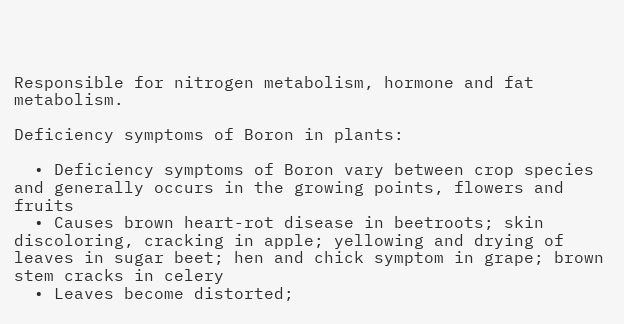Responsible for nitrogen metabolism, hormone and fat metabolism.

Deficiency symptoms of Boron in plants:

  • Deficiency symptoms of Boron vary between crop species and generally occurs in the growing points, flowers and fruits
  • Causes brown heart-rot disease in beetroots; skin discoloring, cracking in apple; yellowing and drying of leaves in sugar beet; hen and chick symptom in grape; brown stem cracks in celery
  • Leaves become distorted;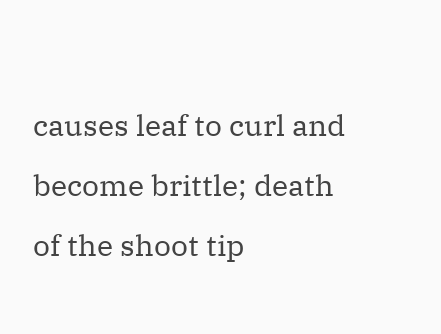causes leaf to curl and become brittle; death of the shoot tip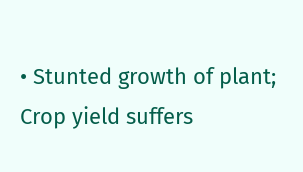• Stunted growth of plant; Crop yield suffers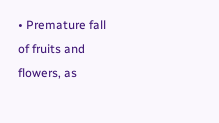• Premature fall of fruits and flowers, as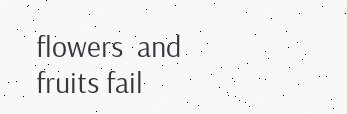flowers  and fruits fail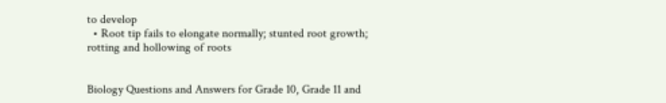to develop
  • Root tip fails to elongate normally; stunted root growth; rotting and hollowing of roots


Biology Questions and Answers for Grade 10, Grade 11 and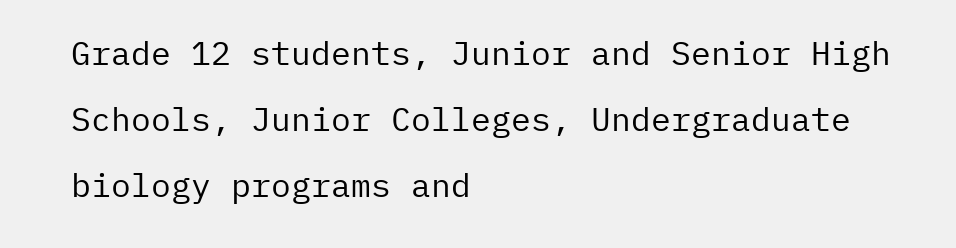Grade 12 students, Junior and Senior High Schools, Junior Colleges, Undergraduate biology programs and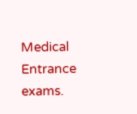Medical Entrance exams.